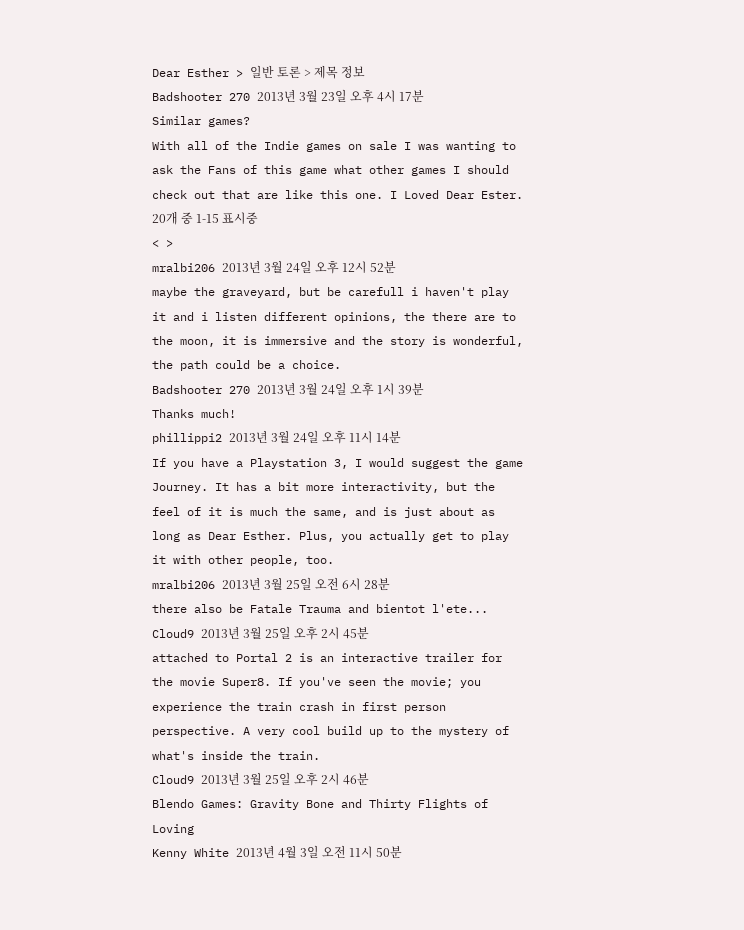Dear Esther > 일반 토론 > 제목 정보
Badshooter 270 2013년 3월 23일 오후 4시 17분
Similar games?
With all of the Indie games on sale I was wanting to ask the Fans of this game what other games I should check out that are like this one. I Loved Dear Ester.
20개 중 1-15 표시중
< >
mralbi206 2013년 3월 24일 오후 12시 52분
maybe the graveyard, but be carefull i haven't play it and i listen different opinions, the there are to the moon, it is immersive and the story is wonderful, the path could be a choice.
Badshooter 270 2013년 3월 24일 오후 1시 39분
Thanks much!
phillippi2 2013년 3월 24일 오후 11시 14분
If you have a Playstation 3, I would suggest the game Journey. It has a bit more interactivity, but the feel of it is much the same, and is just about as long as Dear Esther. Plus, you actually get to play it with other people, too.
mralbi206 2013년 3월 25일 오전 6시 28분
there also be Fatale Trauma and bientot l'ete...
Cloud9 2013년 3월 25일 오후 2시 45분
attached to Portal 2 is an interactive trailer for the movie Super8. If you've seen the movie; you experience the train crash in first person perspective. A very cool build up to the mystery of what's inside the train.
Cloud9 2013년 3월 25일 오후 2시 46분
Blendo Games: Gravity Bone and Thirty Flights of Loving
Kenny White 2013년 4월 3일 오전 11시 50분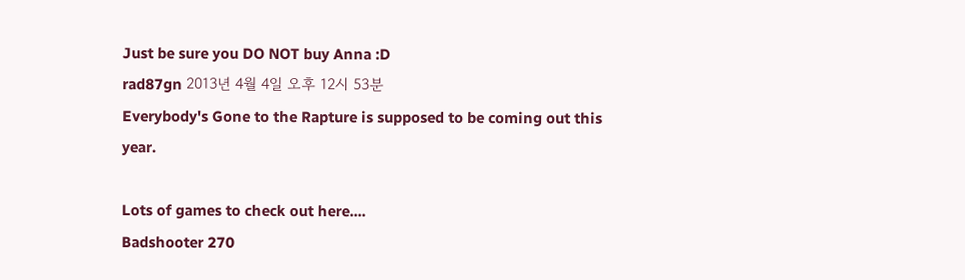Just be sure you DO NOT buy Anna :D
rad87gn 2013년 4월 4일 오후 12시 53분
Everybody's Gone to the Rapture is supposed to be coming out this year.

Lots of games to check out here....
Badshooter 270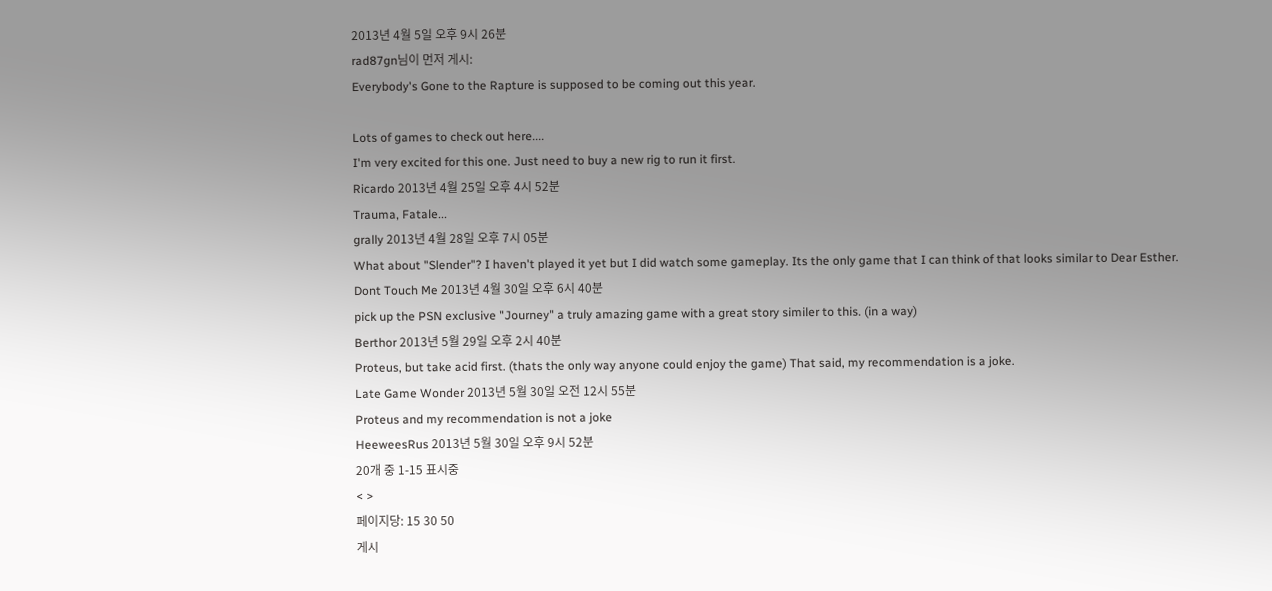2013년 4월 5일 오후 9시 26분
rad87gn님이 먼저 게시:
Everybody's Gone to the Rapture is supposed to be coming out this year.

Lots of games to check out here....
I'm very excited for this one. Just need to buy a new rig to run it first.
Ricardo 2013년 4월 25일 오후 4시 52분
Trauma, Fatale...
grally 2013년 4월 28일 오후 7시 05분
What about "Slender"? I haven't played it yet but I did watch some gameplay. Its the only game that I can think of that looks similar to Dear Esther.
Dont Touch Me 2013년 4월 30일 오후 6시 40분
pick up the PSN exclusive "Journey" a truly amazing game with a great story similer to this. (in a way)
Berthor 2013년 5월 29일 오후 2시 40분
Proteus, but take acid first. (thats the only way anyone could enjoy the game) That said, my recommendation is a joke.
Late Game Wonder 2013년 5월 30일 오전 12시 55분
Proteus and my recommendation is not a joke
HeeweesRus 2013년 5월 30일 오후 9시 52분
20개 중 1-15 표시중
< >
페이지당: 15 30 50
게시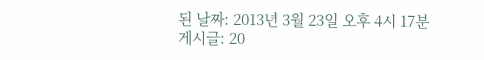된 날짜: 2013년 3월 23일 오후 4시 17분
게시글: 20